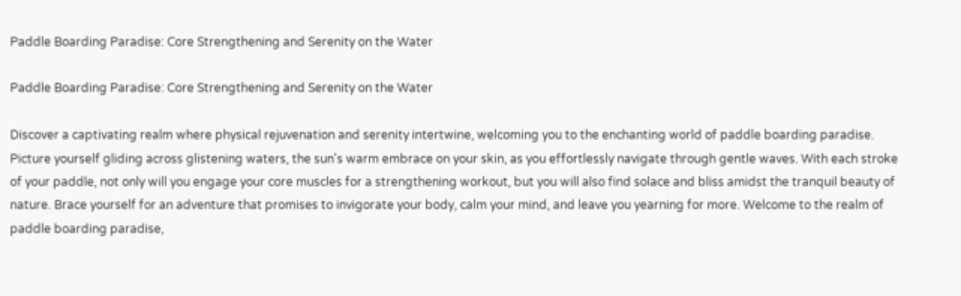Paddle Boarding Paradise: Core Strengthening and Serenity on the Water

Paddle Boarding Paradise: Core Strengthening and Serenity on the Water

Discover a captivating realm where physical rejuvenation and serenity intertwine, welcoming you to the enchanting world of paddle boarding paradise. Picture yourself gliding across glistening waters, the sun's warm embrace on your skin, as you effortlessly navigate through gentle waves. With each stroke of your paddle, not only will you engage your core muscles for a strengthening workout, but you will also find solace and bliss amidst the tranquil beauty of nature. Brace yourself for an adventure that promises to invigorate your body, calm your mind, and leave you yearning for more. Welcome to the realm of paddle boarding paradise,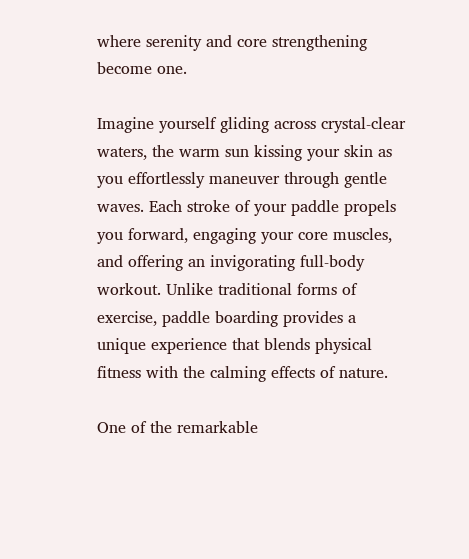where serenity and core strengthening become one.

Imagine yourself gliding across crystal-clear waters, the warm sun kissing your skin as you effortlessly maneuver through gentle waves. Each stroke of your paddle propels you forward, engaging your core muscles, and offering an invigorating full-body workout. Unlike traditional forms of exercise, paddle boarding provides a unique experience that blends physical fitness with the calming effects of nature.

One of the remarkable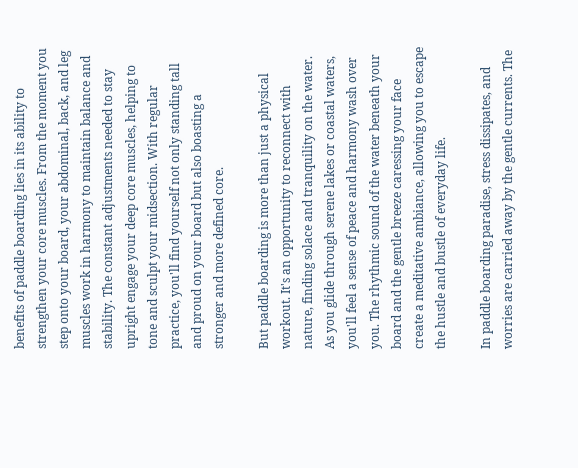benefits of paddle boarding lies in its ability to strengthen your core muscles. From the moment you step onto your board, your abdominal, back, and leg muscles work in harmony to maintain balance and stability. The constant adjustments needed to stay upright engage your deep core muscles, helping to tone and sculpt your midsection. With regular practice, you'll find yourself not only standing tall and proud on your board but also boasting a stronger and more defined core.

But paddle boarding is more than just a physical workout. It's an opportunity to reconnect with nature, finding solace and tranquility on the water. As you glide through serene lakes or coastal waters, you'll feel a sense of peace and harmony wash over you. The rhythmic sound of the water beneath your board and the gentle breeze caressing your face create a meditative ambiance, allowing you to escape the hustle and bustle of everyday life.

In paddle boarding paradise, stress dissipates, and worries are carried away by the gentle currents. The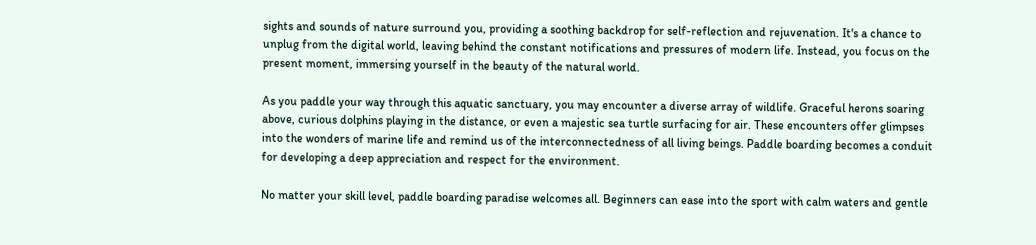sights and sounds of nature surround you, providing a soothing backdrop for self-reflection and rejuvenation. It's a chance to unplug from the digital world, leaving behind the constant notifications and pressures of modern life. Instead, you focus on the present moment, immersing yourself in the beauty of the natural world.

As you paddle your way through this aquatic sanctuary, you may encounter a diverse array of wildlife. Graceful herons soaring above, curious dolphins playing in the distance, or even a majestic sea turtle surfacing for air. These encounters offer glimpses into the wonders of marine life and remind us of the interconnectedness of all living beings. Paddle boarding becomes a conduit for developing a deep appreciation and respect for the environment.

No matter your skill level, paddle boarding paradise welcomes all. Beginners can ease into the sport with calm waters and gentle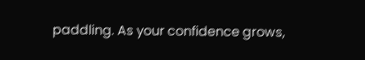paddling. As your confidence grows,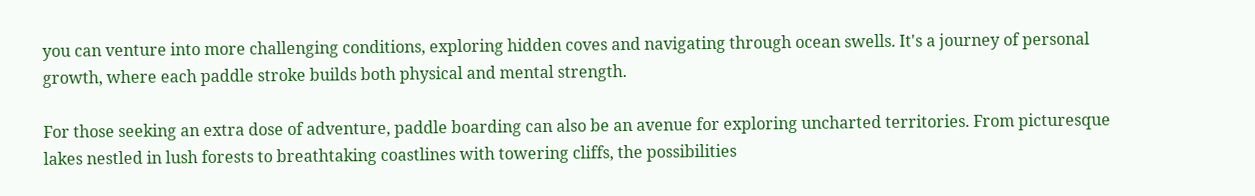you can venture into more challenging conditions, exploring hidden coves and navigating through ocean swells. It's a journey of personal growth, where each paddle stroke builds both physical and mental strength.

For those seeking an extra dose of adventure, paddle boarding can also be an avenue for exploring uncharted territories. From picturesque lakes nestled in lush forests to breathtaking coastlines with towering cliffs, the possibilities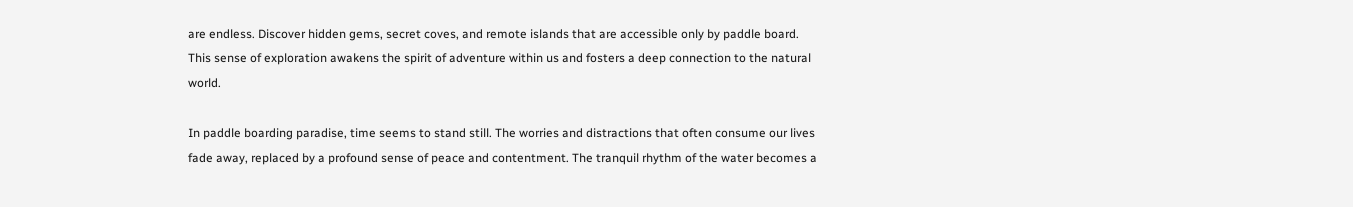are endless. Discover hidden gems, secret coves, and remote islands that are accessible only by paddle board. This sense of exploration awakens the spirit of adventure within us and fosters a deep connection to the natural world.

In paddle boarding paradise, time seems to stand still. The worries and distractions that often consume our lives fade away, replaced by a profound sense of peace and contentment. The tranquil rhythm of the water becomes a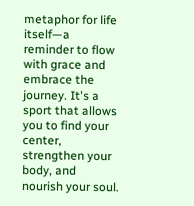metaphor for life itself—a reminder to flow with grace and embrace the journey. It's a sport that allows you to find your center, strengthen your body, and nourish your soul.